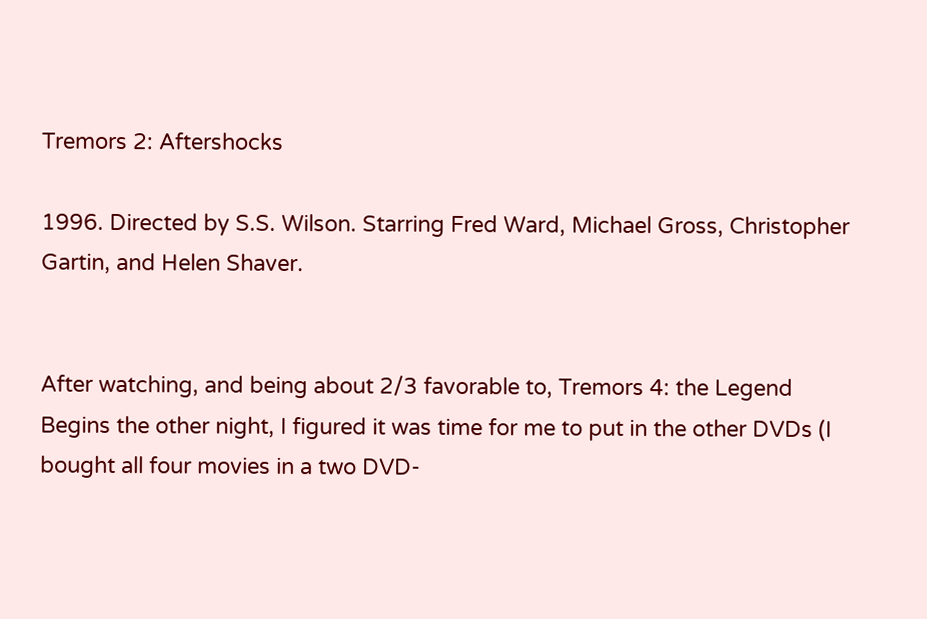Tremors 2: Aftershocks

1996. Directed by S.S. Wilson. Starring Fred Ward, Michael Gross, Christopher Gartin, and Helen Shaver.


After watching, and being about 2/3 favorable to, Tremors 4: the Legend Begins the other night, I figured it was time for me to put in the other DVDs (I bought all four movies in a two DVD-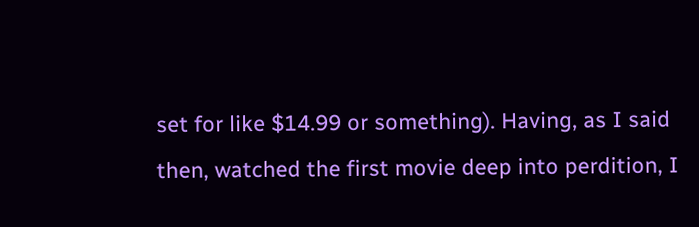set for like $14.99 or something). Having, as I said then, watched the first movie deep into perdition, I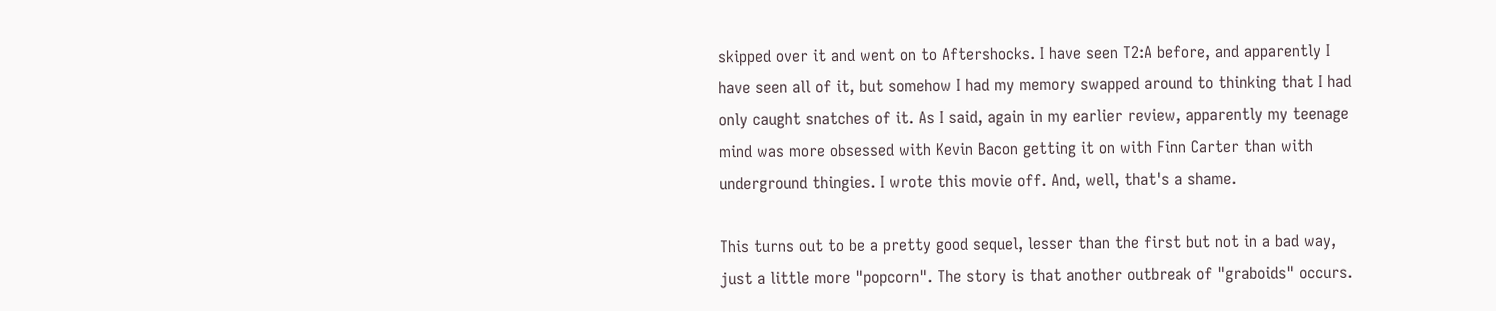skipped over it and went on to Aftershocks. I have seen T2:A before, and apparently I have seen all of it, but somehow I had my memory swapped around to thinking that I had only caught snatches of it. As I said, again in my earlier review, apparently my teenage mind was more obsessed with Kevin Bacon getting it on with Finn Carter than with underground thingies. I wrote this movie off. And, well, that's a shame.

This turns out to be a pretty good sequel, lesser than the first but not in a bad way, just a little more "popcorn". The story is that another outbreak of "graboids" occurs.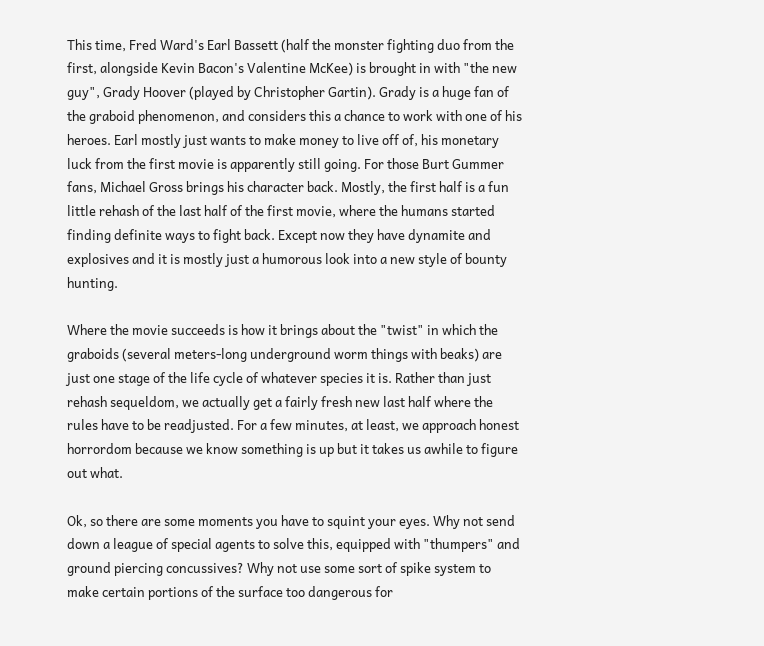This time, Fred Ward's Earl Bassett (half the monster fighting duo from the first, alongside Kevin Bacon's Valentine McKee) is brought in with "the new guy", Grady Hoover (played by Christopher Gartin). Grady is a huge fan of the graboid phenomenon, and considers this a chance to work with one of his heroes. Earl mostly just wants to make money to live off of, his monetary luck from the first movie is apparently still going. For those Burt Gummer fans, Michael Gross brings his character back. Mostly, the first half is a fun little rehash of the last half of the first movie, where the humans started finding definite ways to fight back. Except now they have dynamite and explosives and it is mostly just a humorous look into a new style of bounty hunting.

Where the movie succeeds is how it brings about the "twist" in which the graboids (several meters-long underground worm things with beaks) are just one stage of the life cycle of whatever species it is. Rather than just rehash sequeldom, we actually get a fairly fresh new last half where the rules have to be readjusted. For a few minutes, at least, we approach honest horrordom because we know something is up but it takes us awhile to figure out what.

Ok, so there are some moments you have to squint your eyes. Why not send down a league of special agents to solve this, equipped with "thumpers" and ground piercing concussives? Why not use some sort of spike system to make certain portions of the surface too dangerous for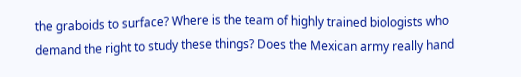the graboids to surface? Where is the team of highly trained biologists who demand the right to study these things? Does the Mexican army really hand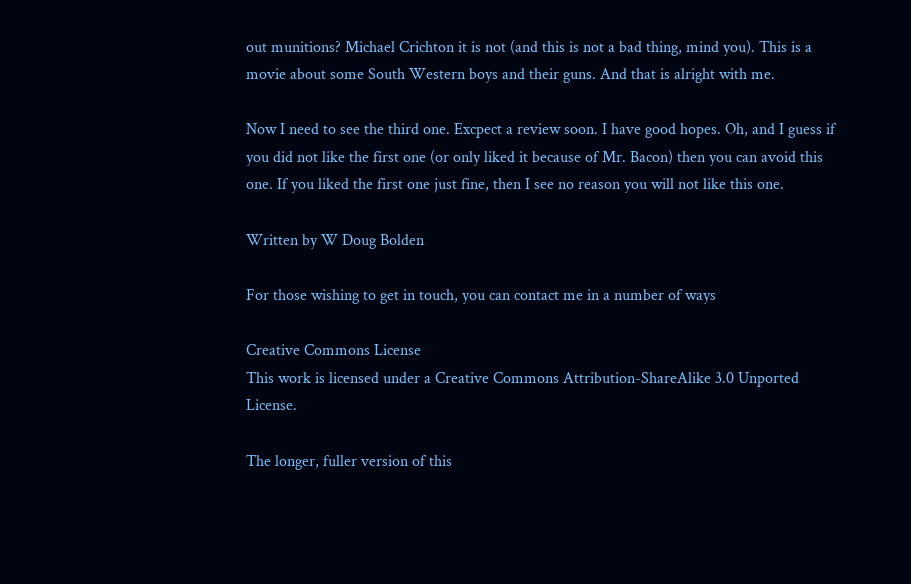out munitions? Michael Crichton it is not (and this is not a bad thing, mind you). This is a movie about some South Western boys and their guns. And that is alright with me.

Now I need to see the third one. Excpect a review soon. I have good hopes. Oh, and I guess if you did not like the first one (or only liked it because of Mr. Bacon) then you can avoid this one. If you liked the first one just fine, then I see no reason you will not like this one.

Written by W Doug Bolden

For those wishing to get in touch, you can contact me in a number of ways

Creative Commons License
This work is licensed under a Creative Commons Attribution-ShareAlike 3.0 Unported License.

The longer, fuller version of this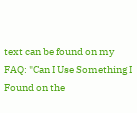text can be found on my FAQ: "Can I Use Something I Found on the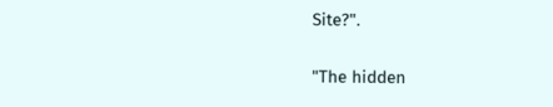Site?".

"The hidden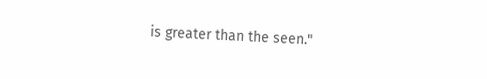is greater than the seen."